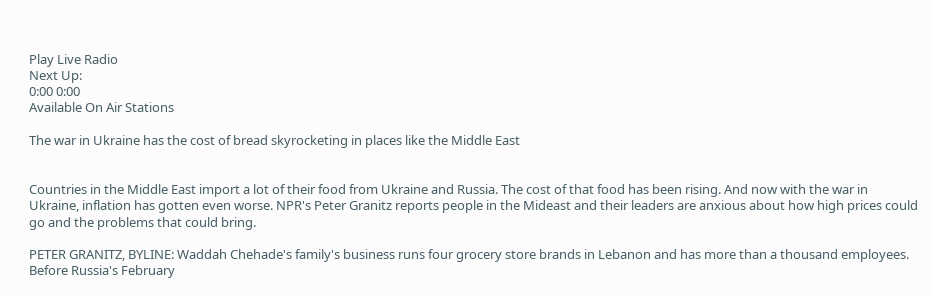Play Live Radio
Next Up:
0:00 0:00
Available On Air Stations

The war in Ukraine has the cost of bread skyrocketing in places like the Middle East


Countries in the Middle East import a lot of their food from Ukraine and Russia. The cost of that food has been rising. And now with the war in Ukraine, inflation has gotten even worse. NPR's Peter Granitz reports people in the Mideast and their leaders are anxious about how high prices could go and the problems that could bring.

PETER GRANITZ, BYLINE: Waddah Chehade's family's business runs four grocery store brands in Lebanon and has more than a thousand employees. Before Russia's February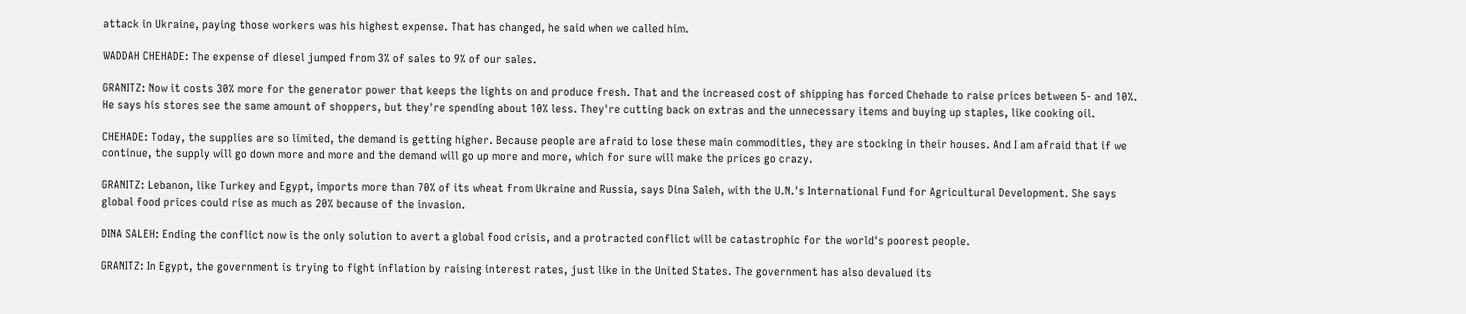attack in Ukraine, paying those workers was his highest expense. That has changed, he said when we called him.

WADDAH CHEHADE: The expense of diesel jumped from 3% of sales to 9% of our sales.

GRANITZ: Now it costs 30% more for the generator power that keeps the lights on and produce fresh. That and the increased cost of shipping has forced Chehade to raise prices between 5- and 10%. He says his stores see the same amount of shoppers, but they're spending about 10% less. They're cutting back on extras and the unnecessary items and buying up staples, like cooking oil.

CHEHADE: Today, the supplies are so limited, the demand is getting higher. Because people are afraid to lose these main commodities, they are stocking in their houses. And I am afraid that if we continue, the supply will go down more and more and the demand will go up more and more, which for sure will make the prices go crazy.

GRANITZ: Lebanon, like Turkey and Egypt, imports more than 70% of its wheat from Ukraine and Russia, says Dina Saleh, with the U.N.'s International Fund for Agricultural Development. She says global food prices could rise as much as 20% because of the invasion.

DINA SALEH: Ending the conflict now is the only solution to avert a global food crisis, and a protracted conflict will be catastrophic for the world's poorest people.

GRANITZ: In Egypt, the government is trying to fight inflation by raising interest rates, just like in the United States. The government has also devalued its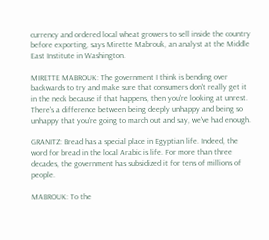currency and ordered local wheat growers to sell inside the country before exporting, says Mirette Mabrouk, an analyst at the Middle East Institute in Washington.

MIRETTE MABROUK: The government I think is bending over backwards to try and make sure that consumers don't really get it in the neck because if that happens, then you're looking at unrest. There's a difference between being deeply unhappy and being so unhappy that you're going to march out and say, we've had enough.

GRANITZ: Bread has a special place in Egyptian life. Indeed, the word for bread in the local Arabic is life. For more than three decades, the government has subsidized it for tens of millions of people.

MABROUK: To the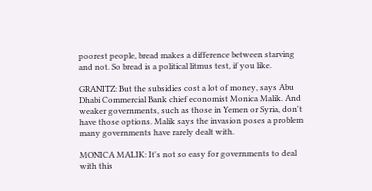poorest people, bread makes a difference between starving and not. So bread is a political litmus test, if you like.

GRANITZ: But the subsidies cost a lot of money, says Abu Dhabi Commercial Bank chief economist Monica Malik. And weaker governments, such as those in Yemen or Syria, don't have those options. Malik says the invasion poses a problem many governments have rarely dealt with.

MONICA MALIK: It's not so easy for governments to deal with this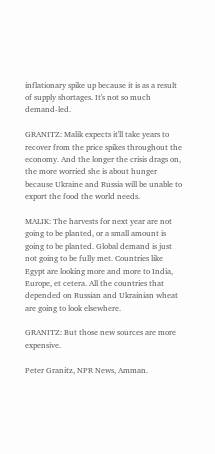inflationary spike up because it is as a result of supply shortages. It's not so much demand-led.

GRANITZ: Malik expects it'll take years to recover from the price spikes throughout the economy. And the longer the crisis drags on, the more worried she is about hunger because Ukraine and Russia will be unable to export the food the world needs.

MALIK: The harvests for next year are not going to be planted, or a small amount is going to be planted. Global demand is just not going to be fully met. Countries like Egypt are looking more and more to India, Europe, et cetera. All the countries that depended on Russian and Ukrainian wheat are going to look elsewhere.

GRANITZ: But those new sources are more expensive.

Peter Granitz, NPR News, Amman.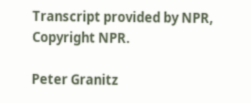Transcript provided by NPR, Copyright NPR.

Peter Granitz